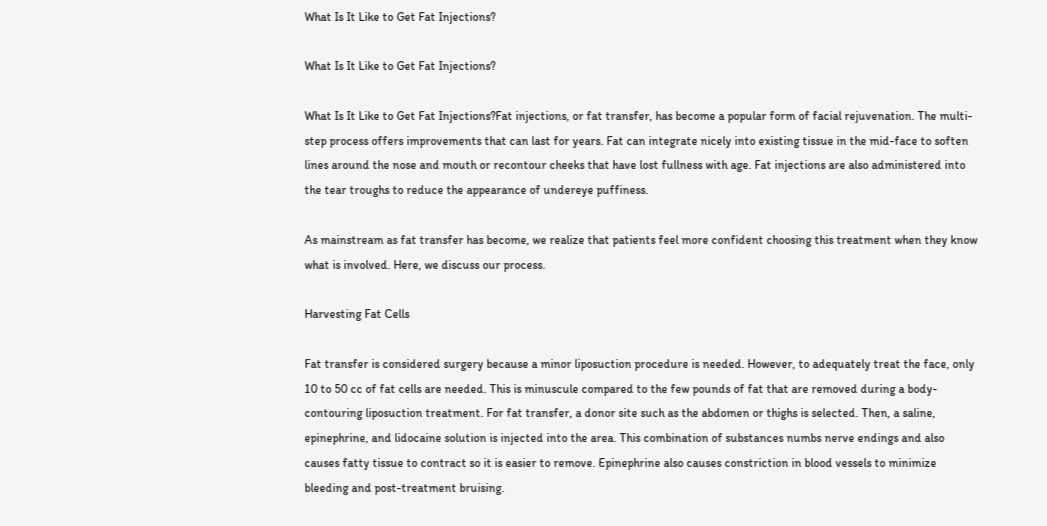What Is It Like to Get Fat Injections?

What Is It Like to Get Fat Injections?

What Is It Like to Get Fat Injections?Fat injections, or fat transfer, has become a popular form of facial rejuvenation. The multi-step process offers improvements that can last for years. Fat can integrate nicely into existing tissue in the mid-face to soften lines around the nose and mouth or recontour cheeks that have lost fullness with age. Fat injections are also administered into the tear troughs to reduce the appearance of undereye puffiness.

As mainstream as fat transfer has become, we realize that patients feel more confident choosing this treatment when they know what is involved. Here, we discuss our process.

Harvesting Fat Cells

Fat transfer is considered surgery because a minor liposuction procedure is needed. However, to adequately treat the face, only 10 to 50 cc of fat cells are needed. This is minuscule compared to the few pounds of fat that are removed during a body-contouring liposuction treatment. For fat transfer, a donor site such as the abdomen or thighs is selected. Then, a saline, epinephrine, and lidocaine solution is injected into the area. This combination of substances numbs nerve endings and also causes fatty tissue to contract so it is easier to remove. Epinephrine also causes constriction in blood vessels to minimize bleeding and post-treatment bruising.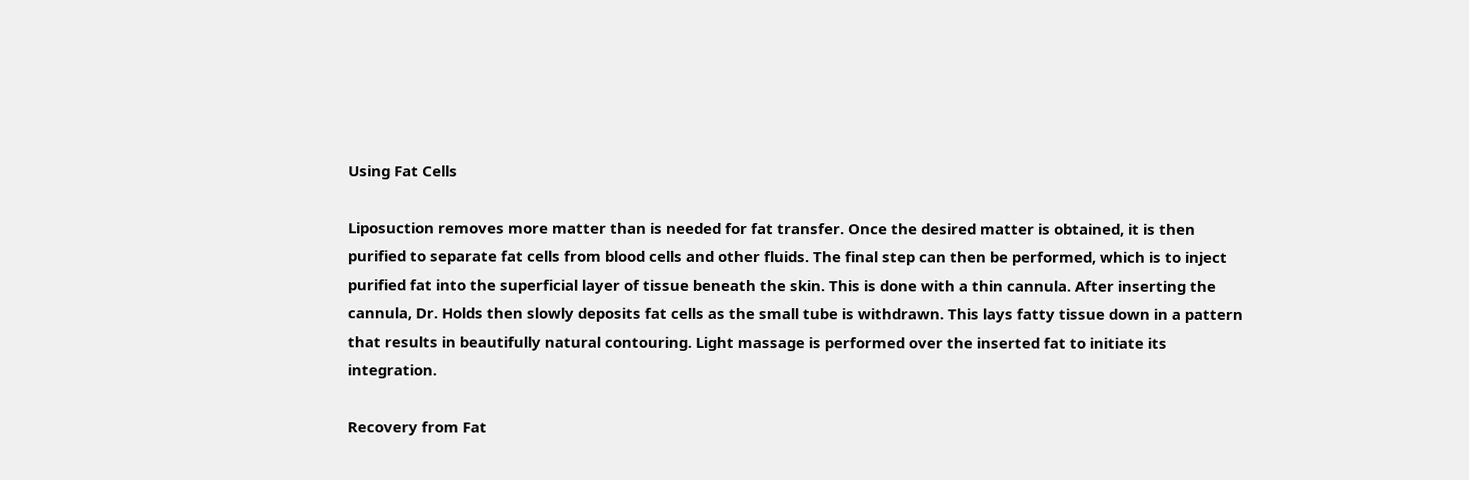Using Fat Cells

Liposuction removes more matter than is needed for fat transfer. Once the desired matter is obtained, it is then purified to separate fat cells from blood cells and other fluids. The final step can then be performed, which is to inject purified fat into the superficial layer of tissue beneath the skin. This is done with a thin cannula. After inserting the cannula, Dr. Holds then slowly deposits fat cells as the small tube is withdrawn. This lays fatty tissue down in a pattern that results in beautifully natural contouring. Light massage is performed over the inserted fat to initiate its integration.

Recovery from Fat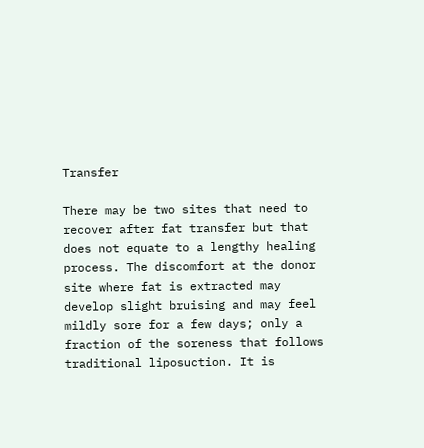Transfer

There may be two sites that need to recover after fat transfer but that does not equate to a lengthy healing process. The discomfort at the donor site where fat is extracted may develop slight bruising and may feel mildly sore for a few days; only a fraction of the soreness that follows traditional liposuction. It is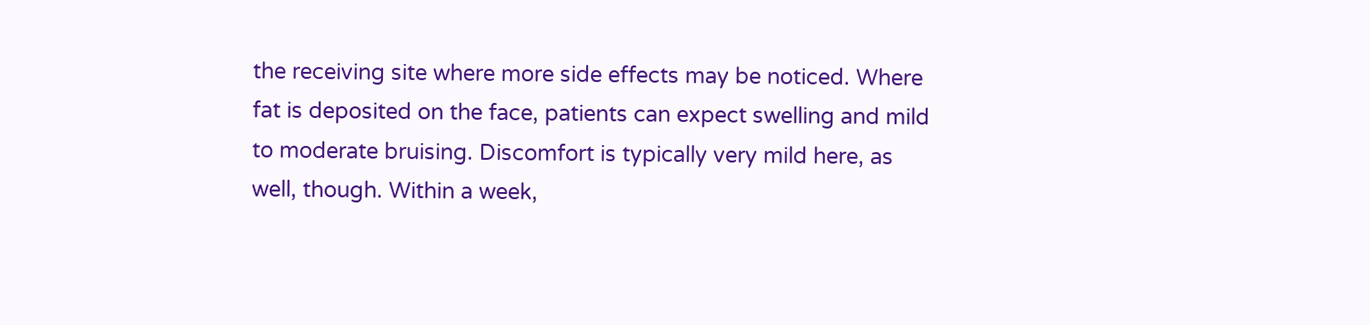the receiving site where more side effects may be noticed. Where fat is deposited on the face, patients can expect swelling and mild to moderate bruising. Discomfort is typically very mild here, as well, though. Within a week,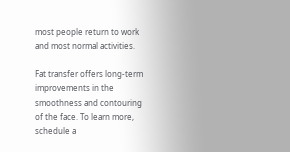most people return to work and most normal activities.

Fat transfer offers long-term improvements in the smoothness and contouring of the face. To learn more, schedule a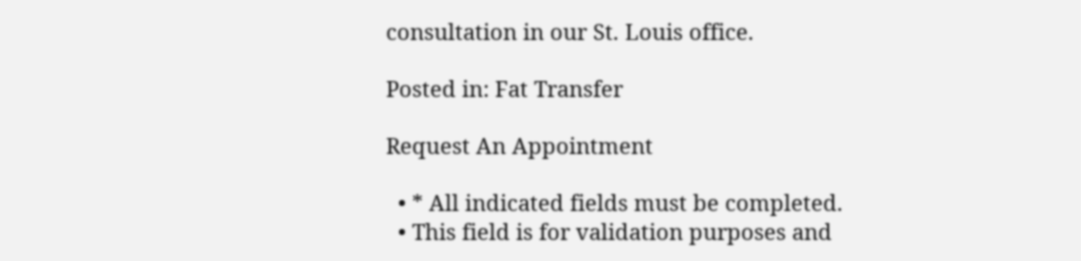consultation in our St. Louis office.

Posted in: Fat Transfer

Request An Appointment

  • * All indicated fields must be completed.
  • This field is for validation purposes and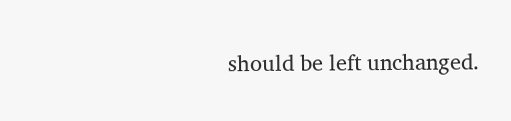should be left unchanged.